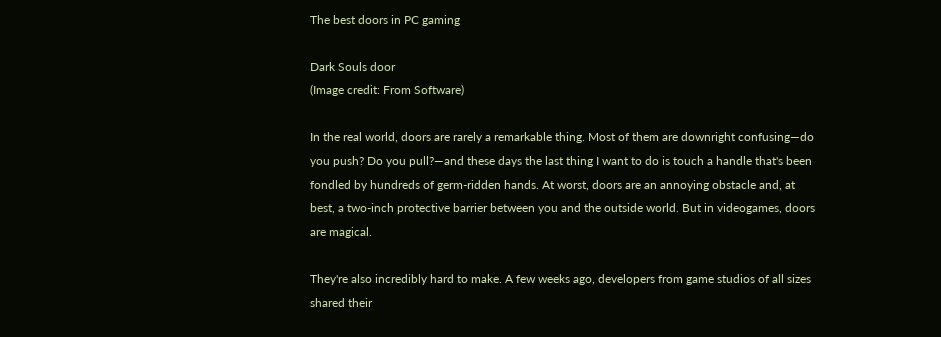The best doors in PC gaming

Dark Souls door
(Image credit: From Software)

In the real world, doors are rarely a remarkable thing. Most of them are downright confusing—do you push? Do you pull?—and these days the last thing I want to do is touch a handle that's been fondled by hundreds of germ-ridden hands. At worst, doors are an annoying obstacle and, at best, a two-inch protective barrier between you and the outside world. But in videogames, doors are magical.

They're also incredibly hard to make. A few weeks ago, developers from game studios of all sizes shared their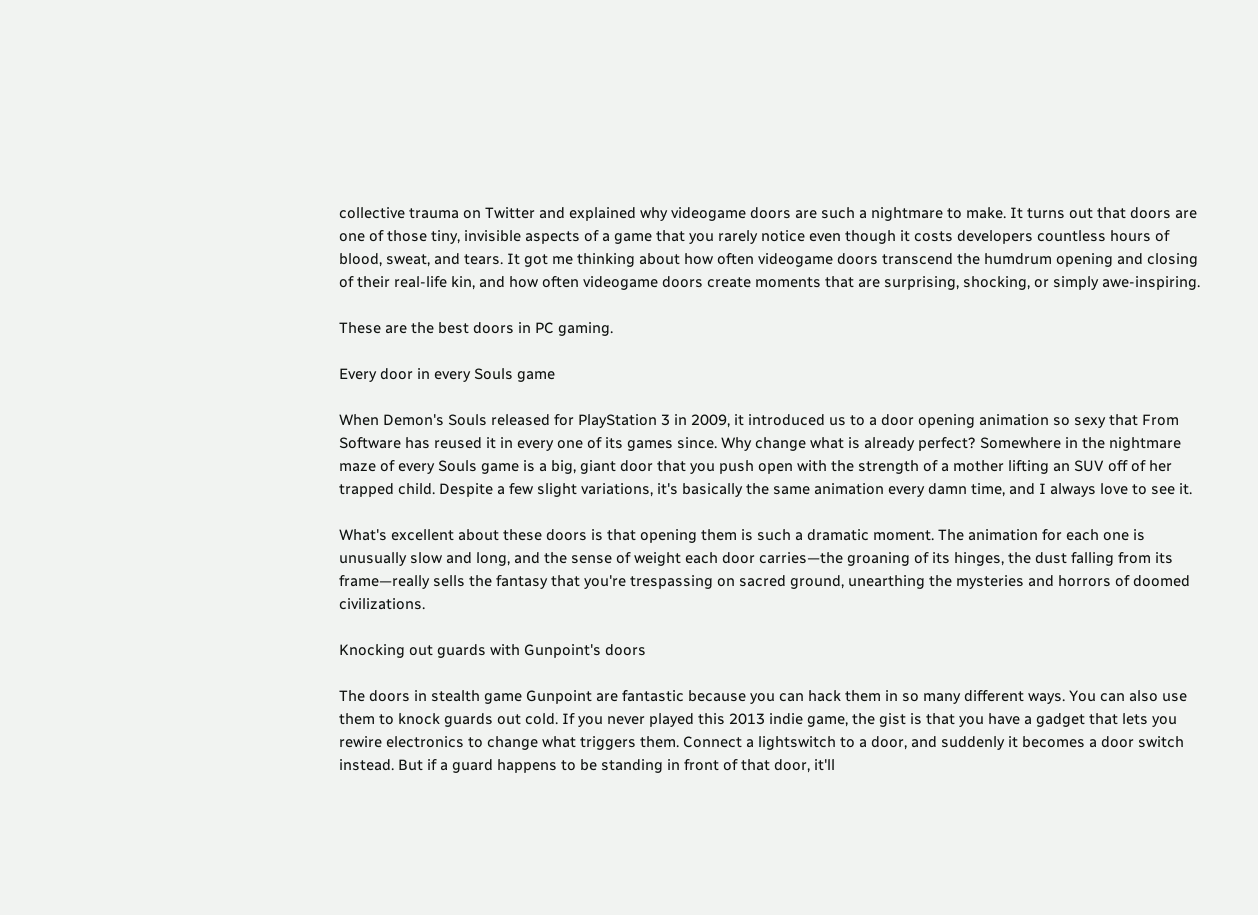collective trauma on Twitter and explained why videogame doors are such a nightmare to make. It turns out that doors are one of those tiny, invisible aspects of a game that you rarely notice even though it costs developers countless hours of blood, sweat, and tears. It got me thinking about how often videogame doors transcend the humdrum opening and closing of their real-life kin, and how often videogame doors create moments that are surprising, shocking, or simply awe-inspiring.

These are the best doors in PC gaming.

Every door in every Souls game

When Demon's Souls released for PlayStation 3 in 2009, it introduced us to a door opening animation so sexy that From Software has reused it in every one of its games since. Why change what is already perfect? Somewhere in the nightmare maze of every Souls game is a big, giant door that you push open with the strength of a mother lifting an SUV off of her trapped child. Despite a few slight variations, it's basically the same animation every damn time, and I always love to see it.

What's excellent about these doors is that opening them is such a dramatic moment. The animation for each one is unusually slow and long, and the sense of weight each door carries—the groaning of its hinges, the dust falling from its frame—really sells the fantasy that you're trespassing on sacred ground, unearthing the mysteries and horrors of doomed civilizations.

Knocking out guards with Gunpoint's doors

The doors in stealth game Gunpoint are fantastic because you can hack them in so many different ways. You can also use them to knock guards out cold. If you never played this 2013 indie game, the gist is that you have a gadget that lets you rewire electronics to change what triggers them. Connect a lightswitch to a door, and suddenly it becomes a door switch instead. But if a guard happens to be standing in front of that door, it'll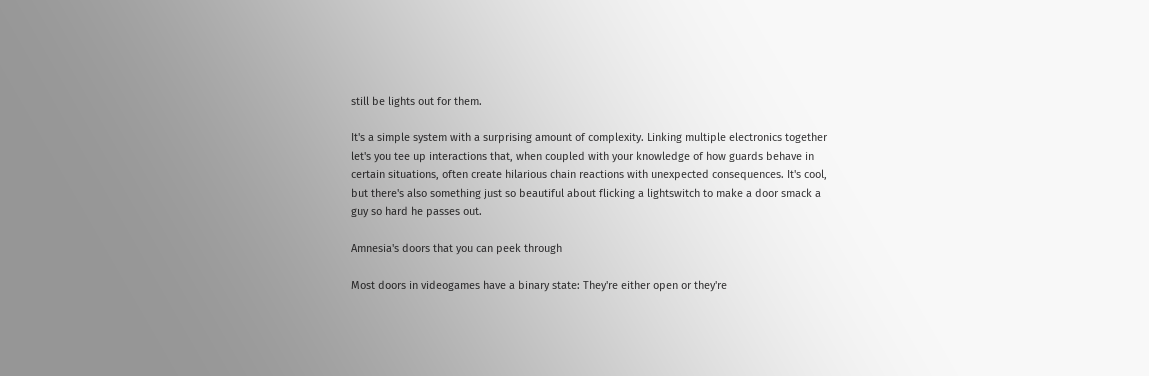still be lights out for them.

It's a simple system with a surprising amount of complexity. Linking multiple electronics together let's you tee up interactions that, when coupled with your knowledge of how guards behave in certain situations, often create hilarious chain reactions with unexpected consequences. It's cool, but there's also something just so beautiful about flicking a lightswitch to make a door smack a guy so hard he passes out.

Amnesia's doors that you can peek through

Most doors in videogames have a binary state: They're either open or they're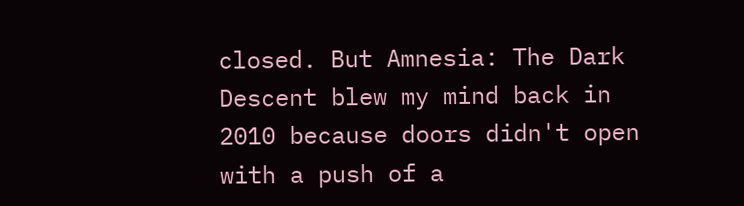closed. But Amnesia: The Dark Descent blew my mind back in 2010 because doors didn't open with a push of a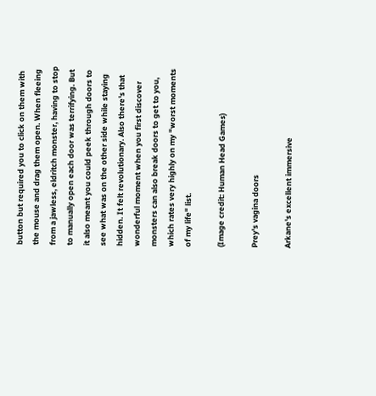button but required you to click on them with the mouse and drag them open. When fleeing from a jawless, eldritch monster, having to stop to manually open each door was terrifying. But it also meant you could peek through doors to see what was on the other side while staying hidden. It felt revolutionary. Also there's that wonderful moment when you first discover monsters can also break doors to get to you, which rates very highly on my "worst moments of my life" list.

(Image credit: Human Head Games)

Prey's vagina doors

Arkane's excellent immersive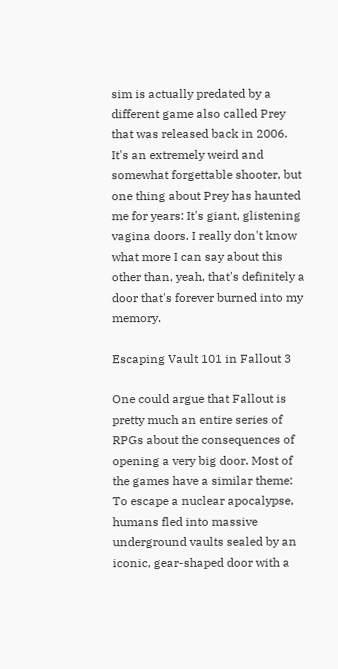sim is actually predated by a different game also called Prey that was released back in 2006. It's an extremely weird and somewhat forgettable shooter, but one thing about Prey has haunted me for years: It's giant, glistening vagina doors. I really don't know what more I can say about this other than, yeah, that's definitely a door that's forever burned into my memory.

Escaping Vault 101 in Fallout 3

One could argue that Fallout is pretty much an entire series of RPGs about the consequences of opening a very big door. Most of the games have a similar theme: To escape a nuclear apocalypse, humans fled into massive underground vaults sealed by an iconic, gear-shaped door with a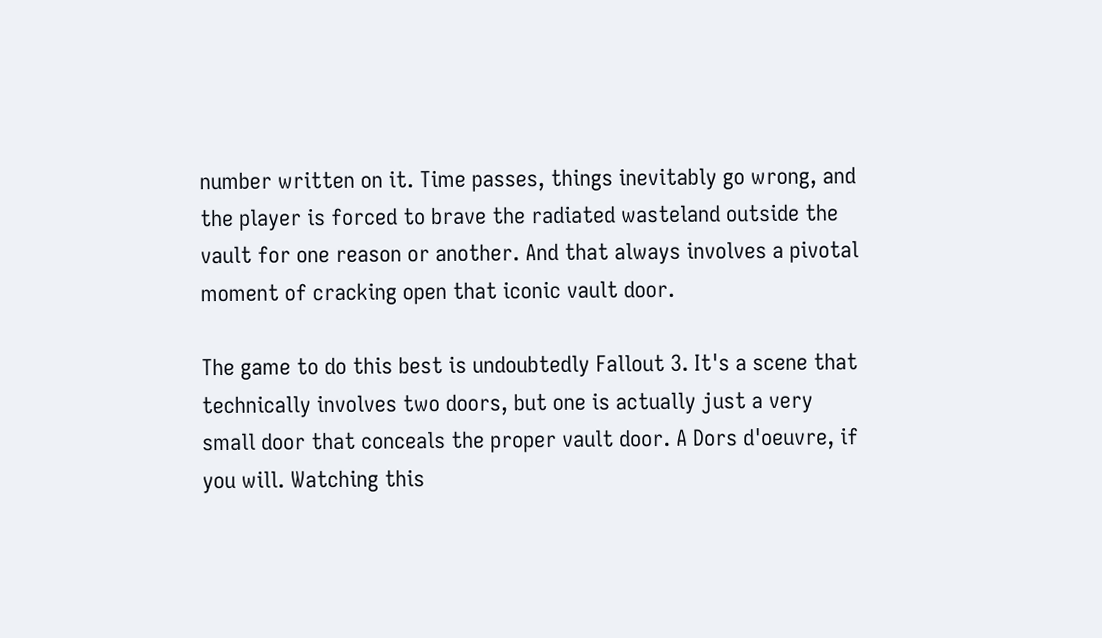number written on it. Time passes, things inevitably go wrong, and the player is forced to brave the radiated wasteland outside the vault for one reason or another. And that always involves a pivotal moment of cracking open that iconic vault door.

The game to do this best is undoubtedly Fallout 3. It's a scene that technically involves two doors, but one is actually just a very small door that conceals the proper vault door. A Dors d'oeuvre, if you will. Watching this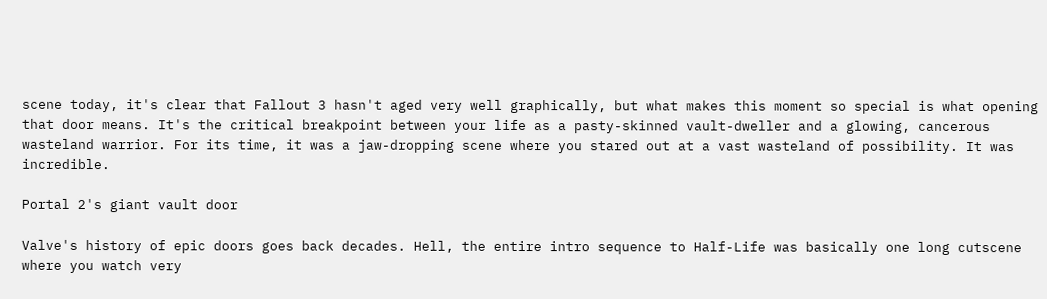scene today, it's clear that Fallout 3 hasn't aged very well graphically, but what makes this moment so special is what opening that door means. It's the critical breakpoint between your life as a pasty-skinned vault-dweller and a glowing, cancerous wasteland warrior. For its time, it was a jaw-dropping scene where you stared out at a vast wasteland of possibility. It was incredible.

Portal 2's giant vault door

Valve's history of epic doors goes back decades. Hell, the entire intro sequence to Half-Life was basically one long cutscene where you watch very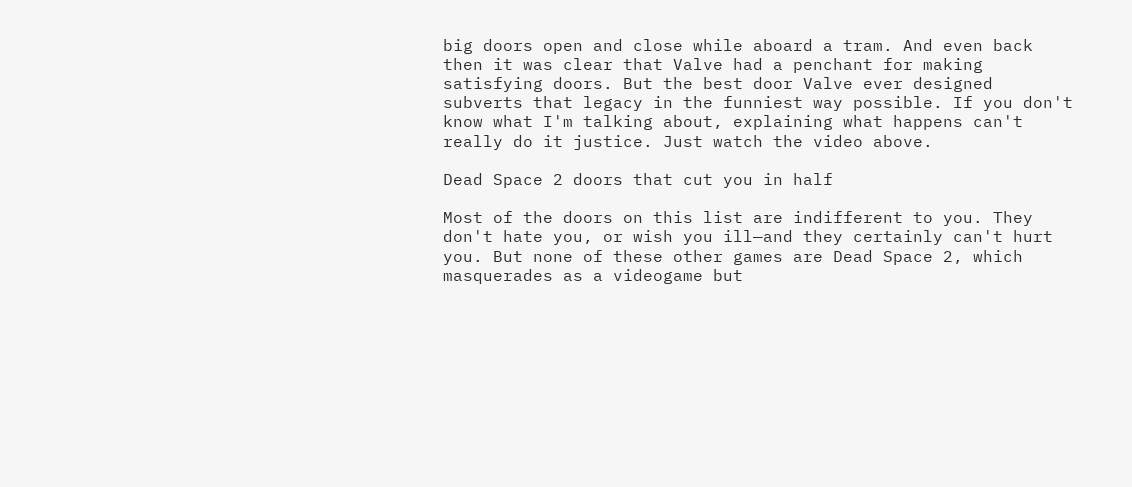big doors open and close while aboard a tram. And even back then it was clear that Valve had a penchant for making satisfying doors. But the best door Valve ever designed subverts that legacy in the funniest way possible. If you don't know what I'm talking about, explaining what happens can't really do it justice. Just watch the video above.

Dead Space 2 doors that cut you in half

Most of the doors on this list are indifferent to you. They don't hate you, or wish you ill—and they certainly can't hurt you. But none of these other games are Dead Space 2, which masquerades as a videogame but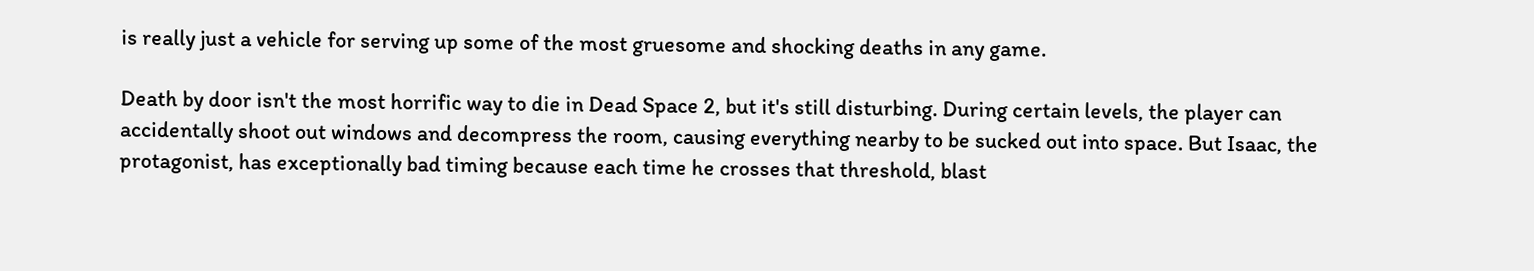is really just a vehicle for serving up some of the most gruesome and shocking deaths in any game.

Death by door isn't the most horrific way to die in Dead Space 2, but it's still disturbing. During certain levels, the player can accidentally shoot out windows and decompress the room, causing everything nearby to be sucked out into space. But Isaac, the protagonist, has exceptionally bad timing because each time he crosses that threshold, blast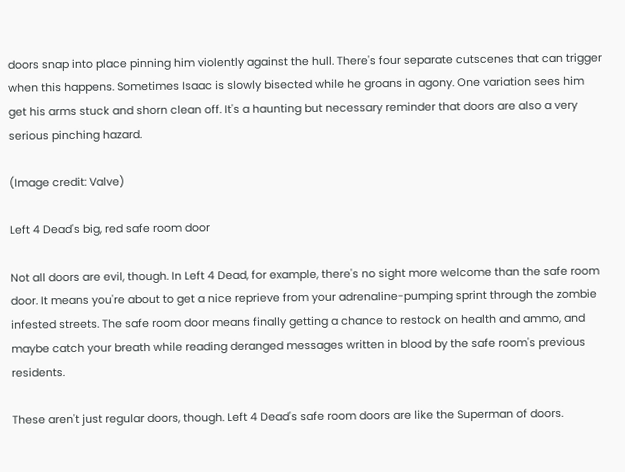doors snap into place pinning him violently against the hull. There's four separate cutscenes that can trigger when this happens. Sometimes Isaac is slowly bisected while he groans in agony. One variation sees him get his arms stuck and shorn clean off. It's a haunting but necessary reminder that doors are also a very serious pinching hazard.

(Image credit: Valve)

Left 4 Dead's big, red safe room door

Not all doors are evil, though. In Left 4 Dead, for example, there's no sight more welcome than the safe room door. It means you're about to get a nice reprieve from your adrenaline-pumping sprint through the zombie infested streets. The safe room door means finally getting a chance to restock on health and ammo, and maybe catch your breath while reading deranged messages written in blood by the safe room's previous residents.

These aren't just regular doors, though. Left 4 Dead's safe room doors are like the Superman of doors.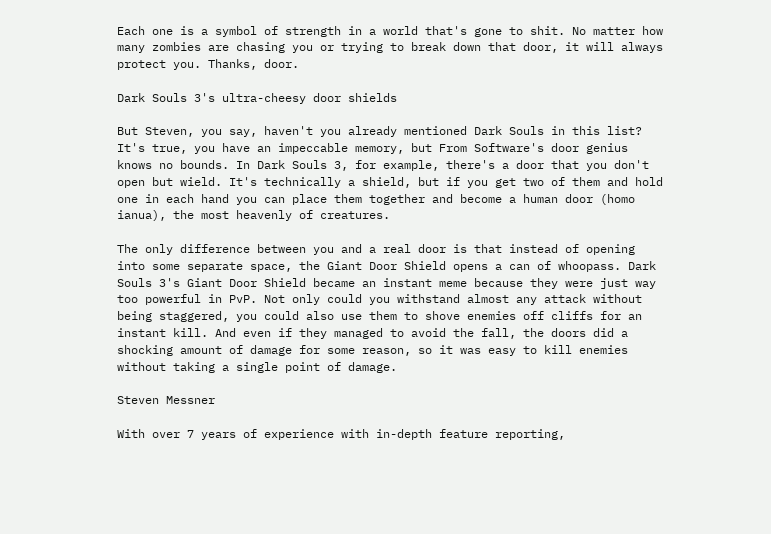Each one is a symbol of strength in a world that's gone to shit. No matter how many zombies are chasing you or trying to break down that door, it will always protect you. Thanks, door.

Dark Souls 3's ultra-cheesy door shields

But Steven, you say, haven't you already mentioned Dark Souls in this list? It's true, you have an impeccable memory, but From Software's door genius knows no bounds. In Dark Souls 3, for example, there's a door that you don't open but wield. It's technically a shield, but if you get two of them and hold one in each hand you can place them together and become a human door (homo ianua), the most heavenly of creatures.

The only difference between you and a real door is that instead of opening into some separate space, the Giant Door Shield opens a can of whoopass. Dark Souls 3's Giant Door Shield became an instant meme because they were just way too powerful in PvP. Not only could you withstand almost any attack without being staggered, you could also use them to shove enemies off cliffs for an instant kill. And even if they managed to avoid the fall, the doors did a shocking amount of damage for some reason, so it was easy to kill enemies without taking a single point of damage.

Steven Messner

With over 7 years of experience with in-depth feature reporting,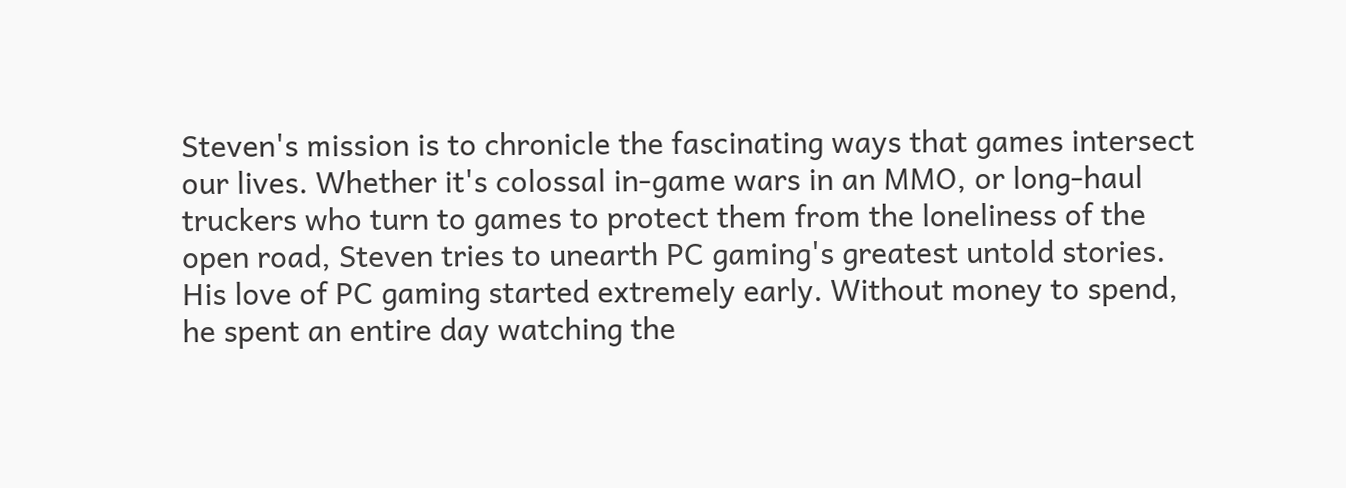Steven's mission is to chronicle the fascinating ways that games intersect our lives. Whether it's colossal in-game wars in an MMO, or long-haul truckers who turn to games to protect them from the loneliness of the open road, Steven tries to unearth PC gaming's greatest untold stories. His love of PC gaming started extremely early. Without money to spend, he spent an entire day watching the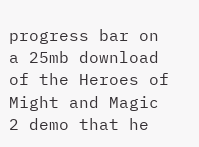progress bar on a 25mb download of the Heroes of Might and Magic 2 demo that he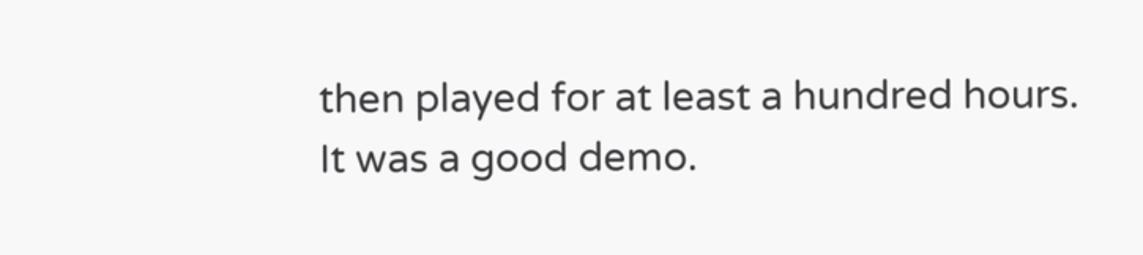then played for at least a hundred hours. It was a good demo.